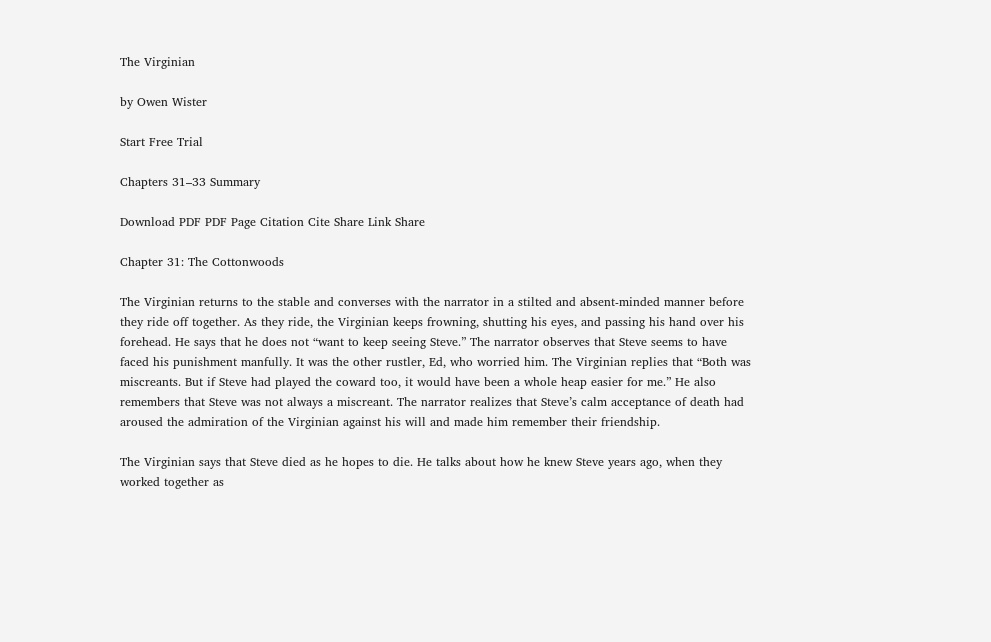The Virginian

by Owen Wister

Start Free Trial

Chapters 31–33 Summary

Download PDF PDF Page Citation Cite Share Link Share

Chapter 31: The Cottonwoods

The Virginian returns to the stable and converses with the narrator in a stilted and absent-minded manner before they ride off together. As they ride, the Virginian keeps frowning, shutting his eyes, and passing his hand over his forehead. He says that he does not “want to keep seeing Steve.” The narrator observes that Steve seems to have faced his punishment manfully. It was the other rustler, Ed, who worried him. The Virginian replies that “Both was miscreants. But if Steve had played the coward too, it would have been a whole heap easier for me.” He also remembers that Steve was not always a miscreant. The narrator realizes that Steve’s calm acceptance of death had aroused the admiration of the Virginian against his will and made him remember their friendship.

The Virginian says that Steve died as he hopes to die. He talks about how he knew Steve years ago, when they worked together as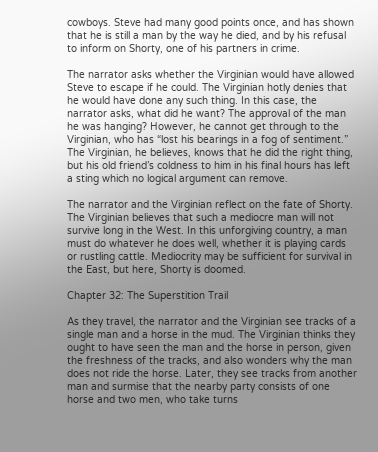cowboys. Steve had many good points once, and has shown that he is still a man by the way he died, and by his refusal to inform on Shorty, one of his partners in crime.

The narrator asks whether the Virginian would have allowed Steve to escape if he could. The Virginian hotly denies that he would have done any such thing. In this case, the narrator asks, what did he want? The approval of the man he was hanging? However, he cannot get through to the Virginian, who has “lost his bearings in a fog of sentiment.” The Virginian, he believes, knows that he did the right thing, but his old friend’s coldness to him in his final hours has left a sting which no logical argument can remove.

The narrator and the Virginian reflect on the fate of Shorty. The Virginian believes that such a mediocre man will not survive long in the West. In this unforgiving country, a man must do whatever he does well, whether it is playing cards or rustling cattle. Mediocrity may be sufficient for survival in the East, but here, Shorty is doomed.

Chapter 32: The Superstition Trail

As they travel, the narrator and the Virginian see tracks of a single man and a horse in the mud. The Virginian thinks they ought to have seen the man and the horse in person, given the freshness of the tracks, and also wonders why the man does not ride the horse. Later, they see tracks from another man and surmise that the nearby party consists of one horse and two men, who take turns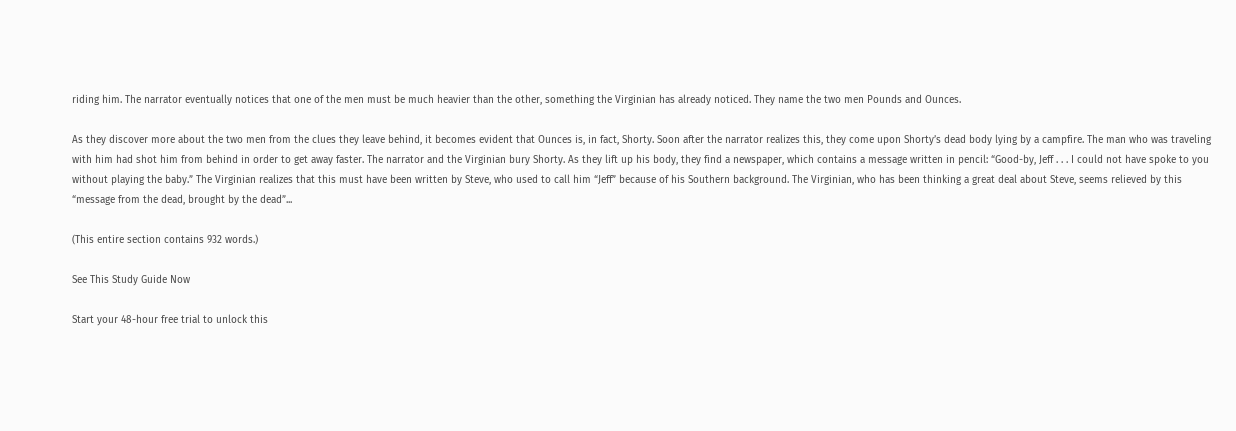riding him. The narrator eventually notices that one of the men must be much heavier than the other, something the Virginian has already noticed. They name the two men Pounds and Ounces.

As they discover more about the two men from the clues they leave behind, it becomes evident that Ounces is, in fact, Shorty. Soon after the narrator realizes this, they come upon Shorty’s dead body lying by a campfire. The man who was traveling with him had shot him from behind in order to get away faster. The narrator and the Virginian bury Shorty. As they lift up his body, they find a newspaper, which contains a message written in pencil: “Good-by, Jeff . . . I could not have spoke to you without playing the baby.” The Virginian realizes that this must have been written by Steve, who used to call him “Jeff” because of his Southern background. The Virginian, who has been thinking a great deal about Steve, seems relieved by this “message from the dead, brought by the dead”...

(This entire section contains 932 words.)

See This Study Guide Now

Start your 48-hour free trial to unlock this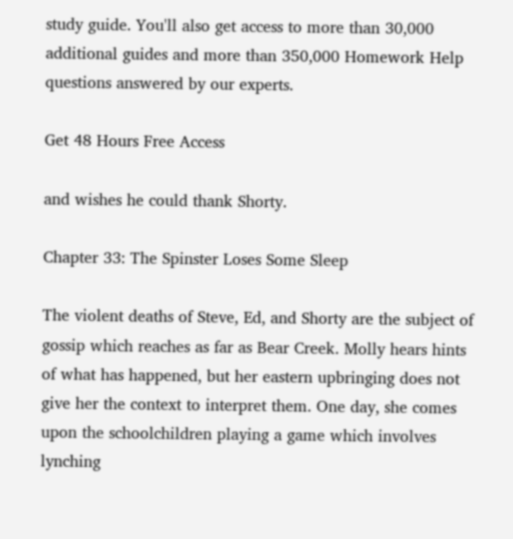study guide. You'll also get access to more than 30,000 additional guides and more than 350,000 Homework Help questions answered by our experts.

Get 48 Hours Free Access

and wishes he could thank Shorty.

Chapter 33: The Spinster Loses Some Sleep

The violent deaths of Steve, Ed, and Shorty are the subject of gossip which reaches as far as Bear Creek. Molly hears hints of what has happened, but her eastern upbringing does not give her the context to interpret them. One day, she comes upon the schoolchildren playing a game which involves lynching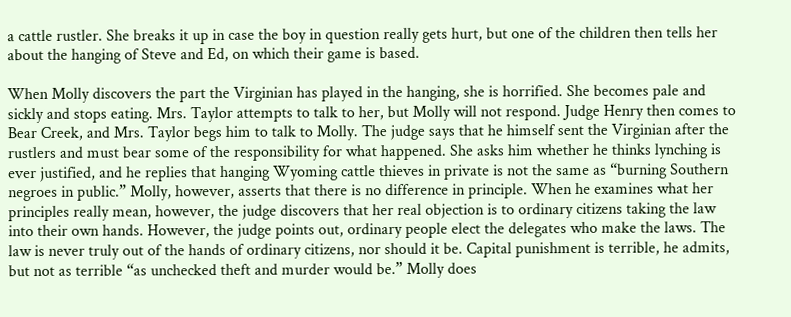a cattle rustler. She breaks it up in case the boy in question really gets hurt, but one of the children then tells her about the hanging of Steve and Ed, on which their game is based.

When Molly discovers the part the Virginian has played in the hanging, she is horrified. She becomes pale and sickly and stops eating. Mrs. Taylor attempts to talk to her, but Molly will not respond. Judge Henry then comes to Bear Creek, and Mrs. Taylor begs him to talk to Molly. The judge says that he himself sent the Virginian after the rustlers and must bear some of the responsibility for what happened. She asks him whether he thinks lynching is ever justified, and he replies that hanging Wyoming cattle thieves in private is not the same as “burning Southern negroes in public.” Molly, however, asserts that there is no difference in principle. When he examines what her principles really mean, however, the judge discovers that her real objection is to ordinary citizens taking the law into their own hands. However, the judge points out, ordinary people elect the delegates who make the laws. The law is never truly out of the hands of ordinary citizens, nor should it be. Capital punishment is terrible, he admits, but not as terrible “as unchecked theft and murder would be.” Molly does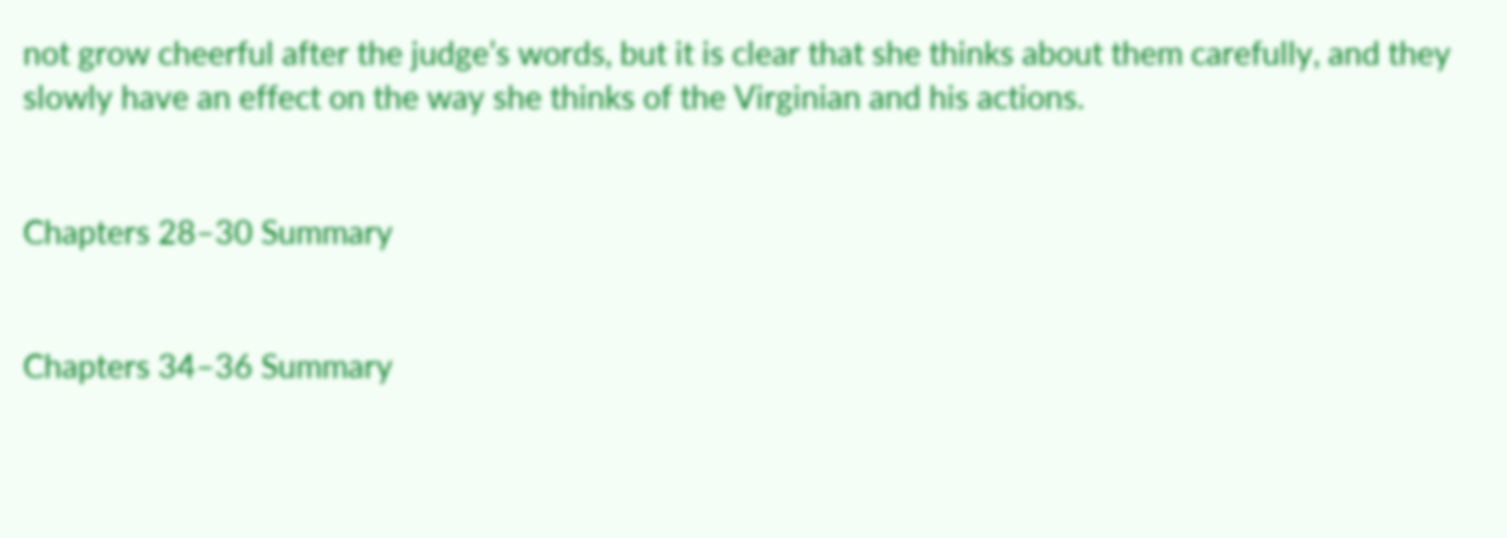not grow cheerful after the judge’s words, but it is clear that she thinks about them carefully, and they slowly have an effect on the way she thinks of the Virginian and his actions.


Chapters 28–30 Summary


Chapters 34–36 Summary